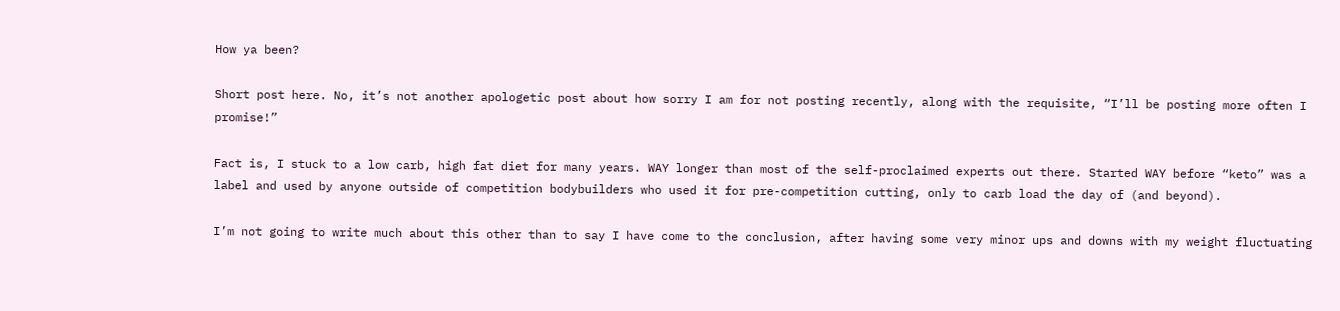How ya been?

Short post here. No, it’s not another apologetic post about how sorry I am for not posting recently, along with the requisite, “I’ll be posting more often I promise!”

Fact is, I stuck to a low carb, high fat diet for many years. WAY longer than most of the self-proclaimed experts out there. Started WAY before “keto” was a label and used by anyone outside of competition bodybuilders who used it for pre-competition cutting, only to carb load the day of (and beyond).

I’m not going to write much about this other than to say I have come to the conclusion, after having some very minor ups and downs with my weight fluctuating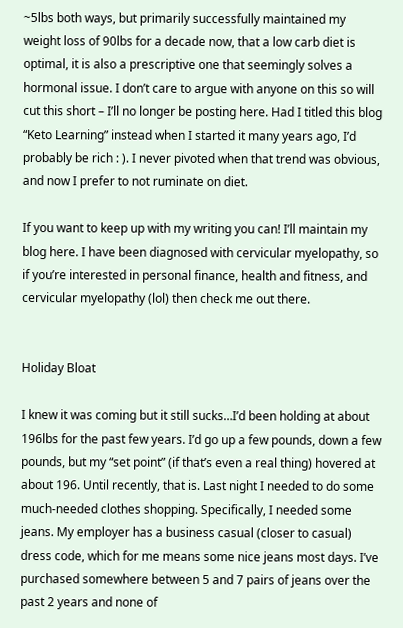~5lbs both ways, but primarily successfully maintained my weight loss of 90lbs for a decade now, that a low carb diet is optimal, it is also a prescriptive one that seemingly solves a hormonal issue. I don’t care to argue with anyone on this so will cut this short – I’ll no longer be posting here. Had I titled this blog “Keto Learning” instead when I started it many years ago, I’d probably be rich : ). I never pivoted when that trend was obvious, and now I prefer to not ruminate on diet.

If you want to keep up with my writing you can! I’ll maintain my blog here. I have been diagnosed with cervicular myelopathy, so if you’re interested in personal finance, health and fitness, and cervicular myelopathy (lol) then check me out there.


Holiday Bloat

I knew it was coming but it still sucks…I’d been holding at about 196lbs for the past few years. I’d go up a few pounds, down a few pounds, but my “set point” (if that’s even a real thing) hovered at about 196. Until recently, that is. Last night I needed to do some much-needed clothes shopping. Specifically, I needed some jeans. My employer has a business casual (closer to casual) dress code, which for me means some nice jeans most days. I’ve purchased somewhere between 5 and 7 pairs of jeans over the past 2 years and none of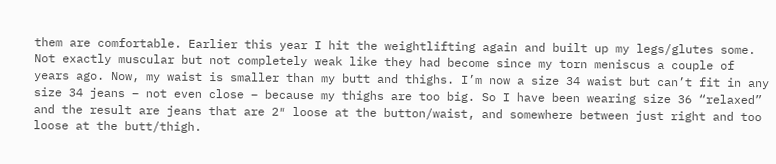them are comfortable. Earlier this year I hit the weightlifting again and built up my legs/glutes some. Not exactly muscular but not completely weak like they had become since my torn meniscus a couple of years ago. Now, my waist is smaller than my butt and thighs. I’m now a size 34 waist but can’t fit in any size 34 jeans – not even close – because my thighs are too big. So I have been wearing size 36 “relaxed” and the result are jeans that are 2″ loose at the button/waist, and somewhere between just right and too loose at the butt/thigh.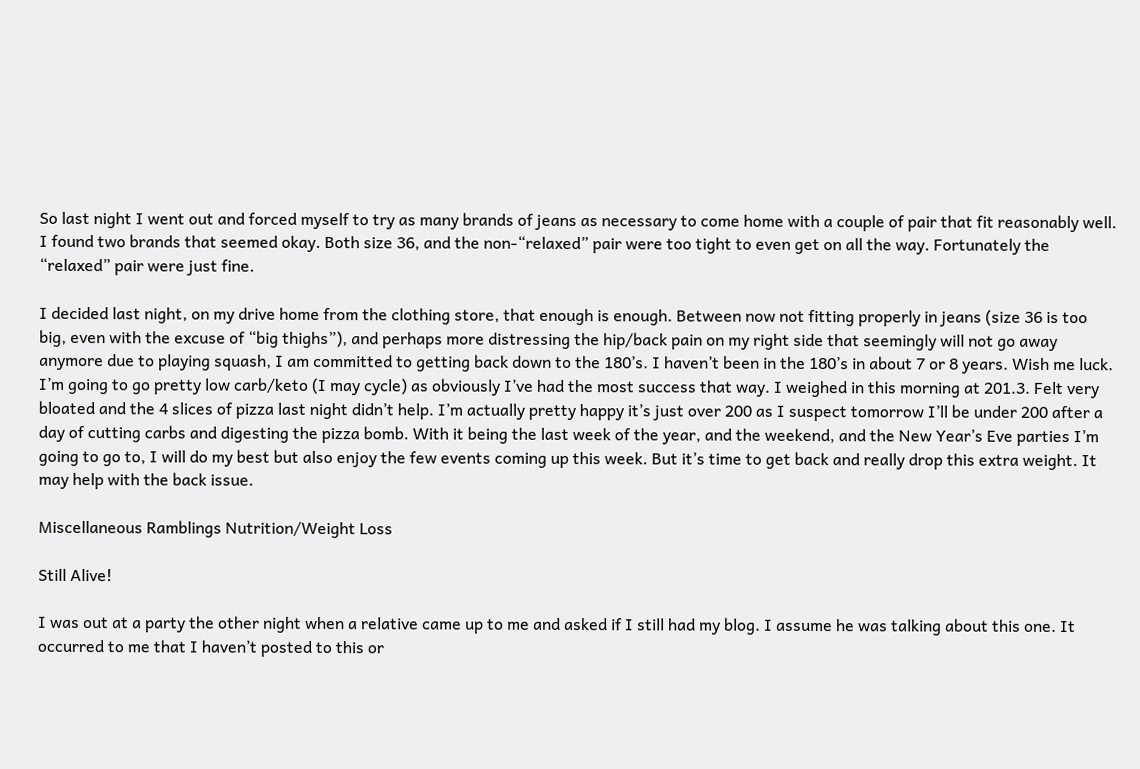So last night I went out and forced myself to try as many brands of jeans as necessary to come home with a couple of pair that fit reasonably well. I found two brands that seemed okay. Both size 36, and the non-“relaxed” pair were too tight to even get on all the way. Fortunately the “relaxed” pair were just fine.

I decided last night, on my drive home from the clothing store, that enough is enough. Between now not fitting properly in jeans (size 36 is too big, even with the excuse of “big thighs”), and perhaps more distressing the hip/back pain on my right side that seemingly will not go away anymore due to playing squash, I am committed to getting back down to the 180’s. I haven’t been in the 180’s in about 7 or 8 years. Wish me luck. I’m going to go pretty low carb/keto (I may cycle) as obviously I’ve had the most success that way. I weighed in this morning at 201.3. Felt very bloated and the 4 slices of pizza last night didn’t help. I’m actually pretty happy it’s just over 200 as I suspect tomorrow I’ll be under 200 after a day of cutting carbs and digesting the pizza bomb. With it being the last week of the year, and the weekend, and the New Year’s Eve parties I’m going to go to, I will do my best but also enjoy the few events coming up this week. But it’s time to get back and really drop this extra weight. It may help with the back issue.

Miscellaneous Ramblings Nutrition/Weight Loss

Still Alive!

I was out at a party the other night when a relative came up to me and asked if I still had my blog. I assume he was talking about this one. It occurred to me that I haven’t posted to this or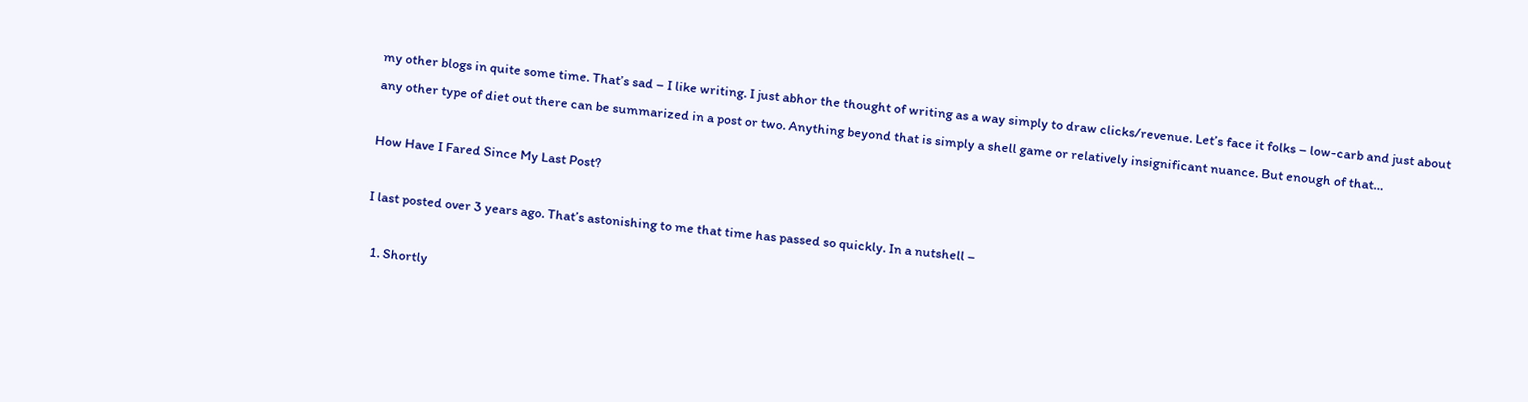my other blogs in quite some time. That’s sad – I like writing. I just abhor the thought of writing as a way simply to draw clicks/revenue. Let’s face it folks – low-carb and just about any other type of diet out there can be summarized in a post or two. Anything beyond that is simply a shell game or relatively insignificant nuance. But enough of that…

How Have I Fared Since My Last Post?

I last posted over 3 years ago. That’s astonishing to me that time has passed so quickly. In a nutshell –

  1. Shortly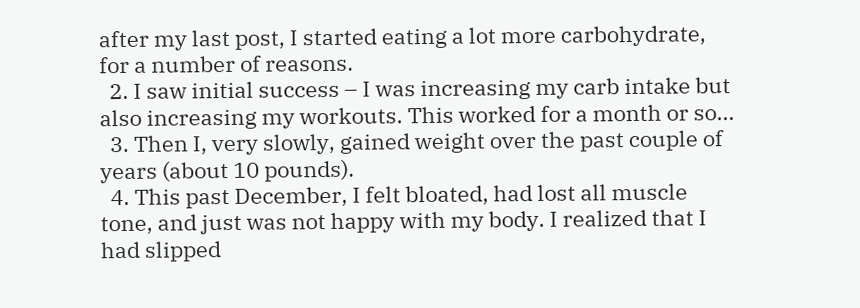after my last post, I started eating a lot more carbohydrate, for a number of reasons.
  2. I saw initial success – I was increasing my carb intake but also increasing my workouts. This worked for a month or so…
  3. Then I, very slowly, gained weight over the past couple of years (about 10 pounds).
  4. This past December, I felt bloated, had lost all muscle tone, and just was not happy with my body. I realized that I had slipped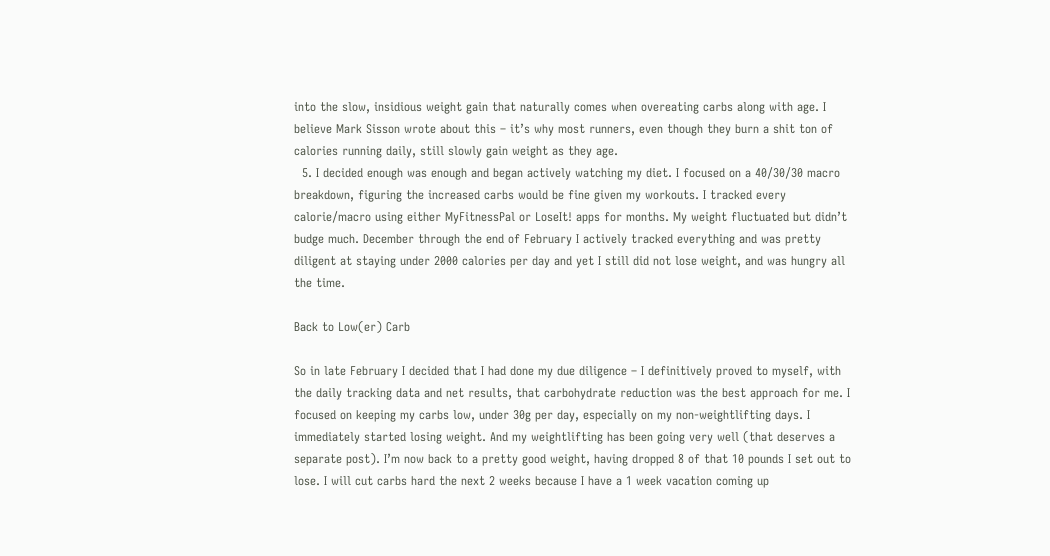into the slow, insidious weight gain that naturally comes when overeating carbs along with age. I believe Mark Sisson wrote about this – it’s why most runners, even though they burn a shit ton of calories running daily, still slowly gain weight as they age.
  5. I decided enough was enough and began actively watching my diet. I focused on a 40/30/30 macro breakdown, figuring the increased carbs would be fine given my workouts. I tracked every calorie/macro using either MyFitnessPal or LoseIt! apps for months. My weight fluctuated but didn’t budge much. December through the end of February I actively tracked everything and was pretty diligent at staying under 2000 calories per day and yet I still did not lose weight, and was hungry all the time.

Back to Low(er) Carb

So in late February I decided that I had done my due diligence – I definitively proved to myself, with the daily tracking data and net results, that carbohydrate reduction was the best approach for me. I focused on keeping my carbs low, under 30g per day, especially on my non-weightlifting days. I immediately started losing weight. And my weightlifting has been going very well (that deserves a separate post). I’m now back to a pretty good weight, having dropped 8 of that 10 pounds I set out to lose. I will cut carbs hard the next 2 weeks because I have a 1 week vacation coming up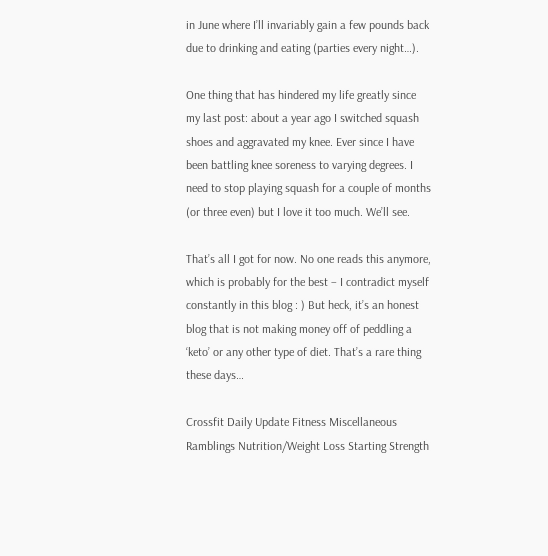in June where I’ll invariably gain a few pounds back due to drinking and eating (parties every night…).

One thing that has hindered my life greatly since my last post: about a year ago I switched squash shoes and aggravated my knee. Ever since I have been battling knee soreness to varying degrees. I need to stop playing squash for a couple of months (or three even) but I love it too much. We’ll see.

That’s all I got for now. No one reads this anymore, which is probably for the best – I contradict myself constantly in this blog : ) But heck, it’s an honest blog that is not making money off of peddling a ‘keto’ or any other type of diet. That’s a rare thing these days…

Crossfit Daily Update Fitness Miscellaneous Ramblings Nutrition/Weight Loss Starting Strength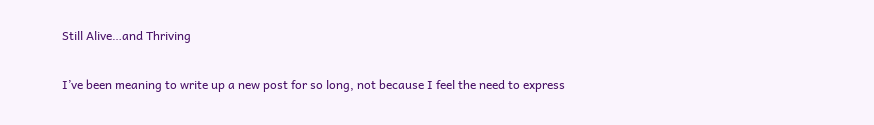Still Alive…and Thriving

I’ve been meaning to write up a new post for so long, not because I feel the need to express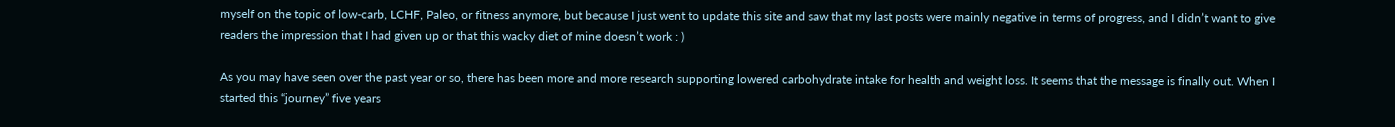myself on the topic of low-carb, LCHF, Paleo, or fitness anymore, but because I just went to update this site and saw that my last posts were mainly negative in terms of progress, and I didn’t want to give readers the impression that I had given up or that this wacky diet of mine doesn’t work : )

As you may have seen over the past year or so, there has been more and more research supporting lowered carbohydrate intake for health and weight loss. It seems that the message is finally out. When I started this “journey” five years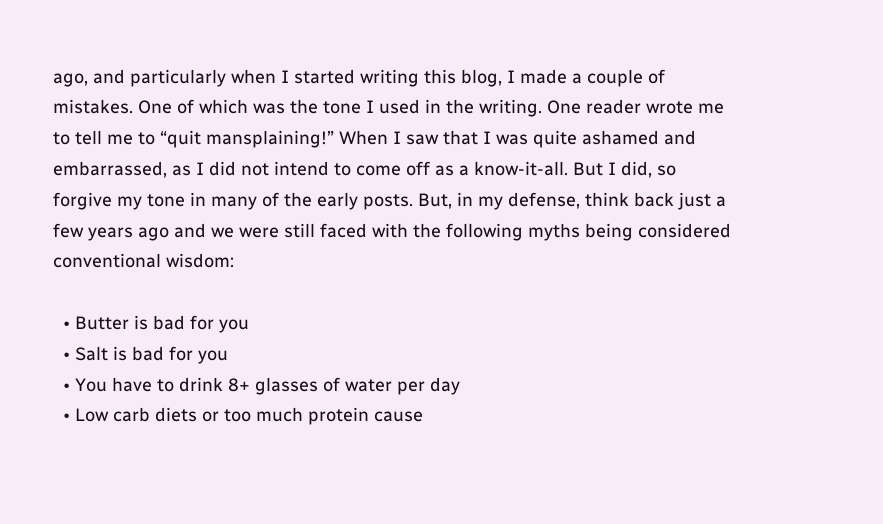ago, and particularly when I started writing this blog, I made a couple of mistakes. One of which was the tone I used in the writing. One reader wrote me to tell me to “quit mansplaining!” When I saw that I was quite ashamed and embarrassed, as I did not intend to come off as a know-it-all. But I did, so forgive my tone in many of the early posts. But, in my defense, think back just a few years ago and we were still faced with the following myths being considered conventional wisdom:

  • Butter is bad for you
  • Salt is bad for you
  • You have to drink 8+ glasses of water per day
  • Low carb diets or too much protein cause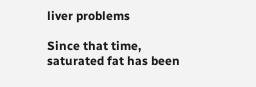liver problems

Since that time, saturated fat has been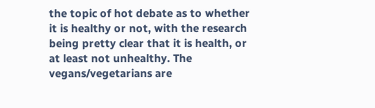the topic of hot debate as to whether it is healthy or not, with the research being pretty clear that it is health, or at least not unhealthy. The vegans/vegetarians are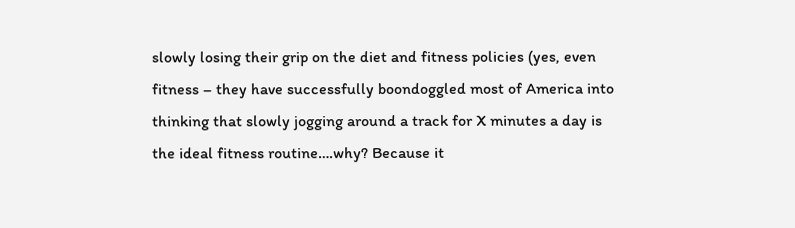slowly losing their grip on the diet and fitness policies (yes, even fitness – they have successfully boondoggled most of America into thinking that slowly jogging around a track for X minutes a day is the ideal fitness routine….why? Because it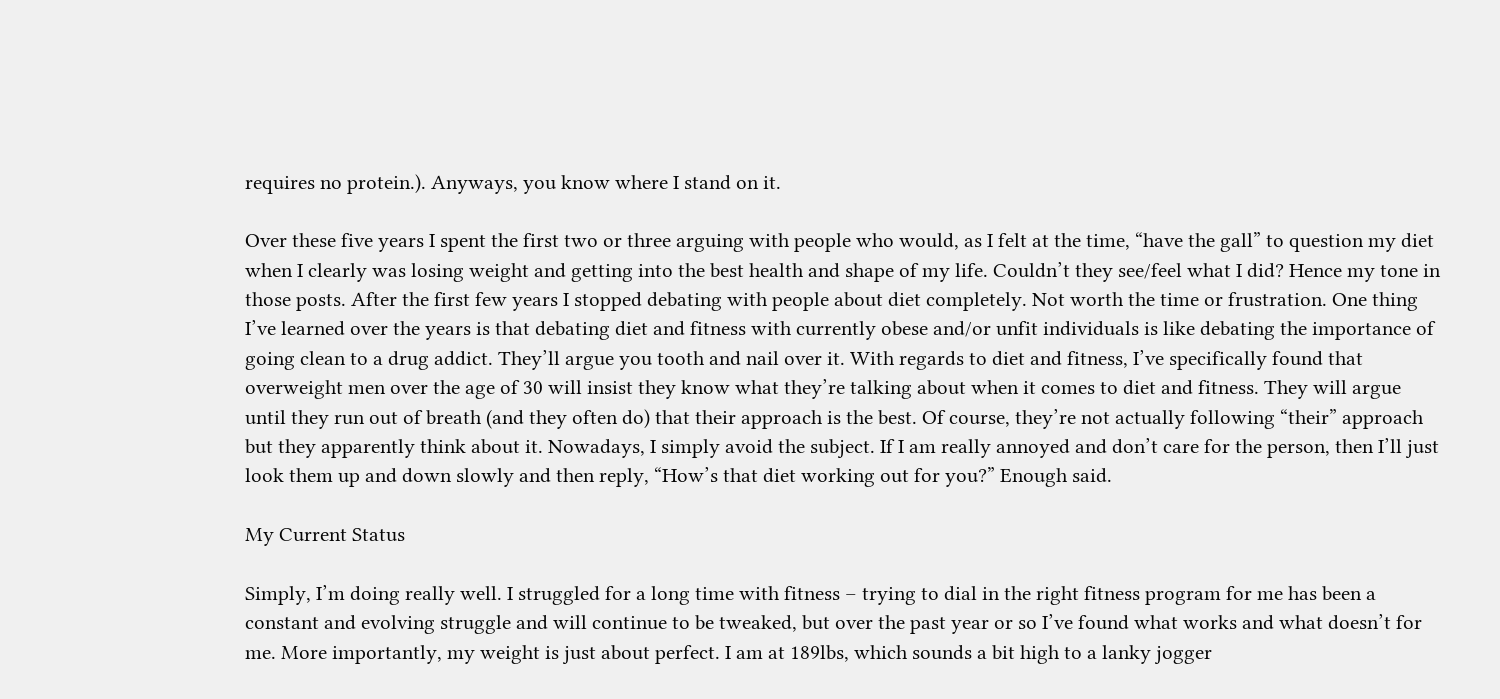requires no protein.). Anyways, you know where I stand on it.

Over these five years I spent the first two or three arguing with people who would, as I felt at the time, “have the gall” to question my diet when I clearly was losing weight and getting into the best health and shape of my life. Couldn’t they see/feel what I did? Hence my tone in those posts. After the first few years I stopped debating with people about diet completely. Not worth the time or frustration. One thing I’ve learned over the years is that debating diet and fitness with currently obese and/or unfit individuals is like debating the importance of going clean to a drug addict. They’ll argue you tooth and nail over it. With regards to diet and fitness, I’ve specifically found that overweight men over the age of 30 will insist they know what they’re talking about when it comes to diet and fitness. They will argue until they run out of breath (and they often do) that their approach is the best. Of course, they’re not actually following “their” approach but they apparently think about it. Nowadays, I simply avoid the subject. If I am really annoyed and don’t care for the person, then I’ll just look them up and down slowly and then reply, “How’s that diet working out for you?” Enough said.

My Current Status

Simply, I’m doing really well. I struggled for a long time with fitness – trying to dial in the right fitness program for me has been a constant and evolving struggle and will continue to be tweaked, but over the past year or so I’ve found what works and what doesn’t for me. More importantly, my weight is just about perfect. I am at 189lbs, which sounds a bit high to a lanky jogger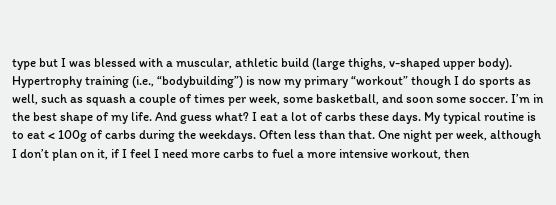type but I was blessed with a muscular, athletic build (large thighs, v-shaped upper body). Hypertrophy training (i.e., “bodybuilding”) is now my primary “workout” though I do sports as well, such as squash a couple of times per week, some basketball, and soon some soccer. I’m in the best shape of my life. And guess what? I eat a lot of carbs these days. My typical routine is to eat < 100g of carbs during the weekdays. Often less than that. One night per week, although I don’t plan on it, if I feel I need more carbs to fuel a more intensive workout, then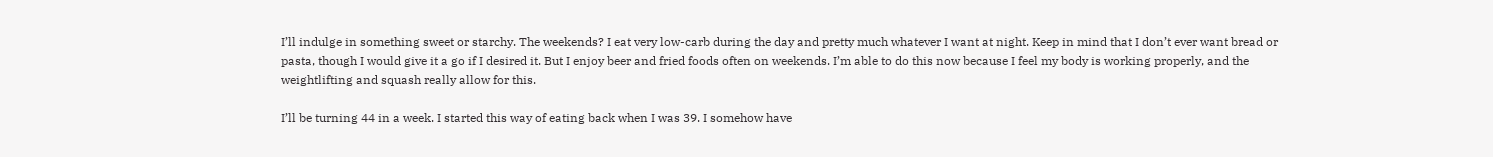I’ll indulge in something sweet or starchy. The weekends? I eat very low-carb during the day and pretty much whatever I want at night. Keep in mind that I don’t ever want bread or pasta, though I would give it a go if I desired it. But I enjoy beer and fried foods often on weekends. I’m able to do this now because I feel my body is working properly, and the weightlifting and squash really allow for this.

I’ll be turning 44 in a week. I started this way of eating back when I was 39. I somehow have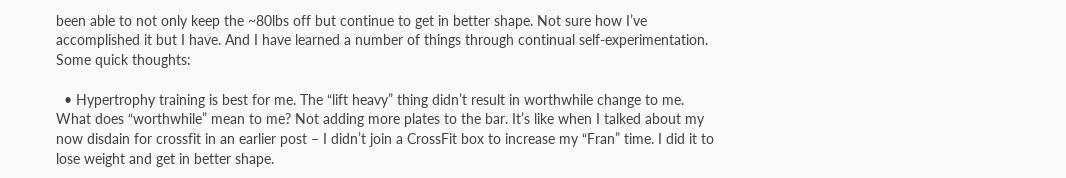been able to not only keep the ~80lbs off but continue to get in better shape. Not sure how I’ve accomplished it but I have. And I have learned a number of things through continual self-experimentation. Some quick thoughts:

  • Hypertrophy training is best for me. The “lift heavy” thing didn’t result in worthwhile change to me. What does “worthwhile” mean to me? Not adding more plates to the bar. It’s like when I talked about my now disdain for crossfit in an earlier post – I didn’t join a CrossFit box to increase my “Fran” time. I did it to lose weight and get in better shape.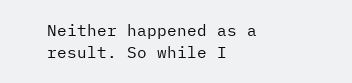Neither happened as a result. So while I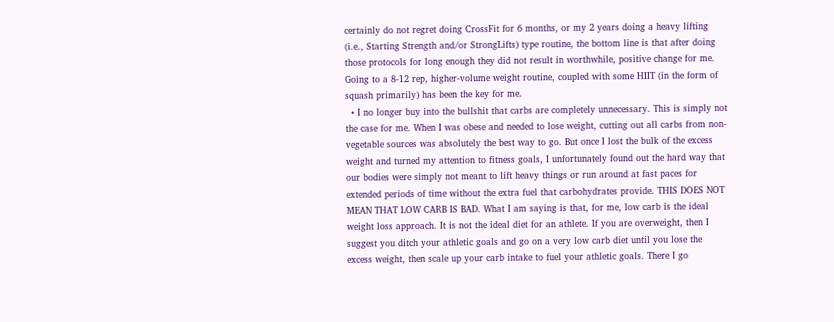certainly do not regret doing CrossFit for 6 months, or my 2 years doing a heavy lifting (i.e., Starting Strength and/or StrongLifts) type routine, the bottom line is that after doing those protocols for long enough they did not result in worthwhile, positive change for me. Going to a 8-12 rep, higher-volume weight routine, coupled with some HIIT (in the form of squash primarily) has been the key for me.
  • I no longer buy into the bullshit that carbs are completely unnecessary. This is simply not the case for me. When I was obese and needed to lose weight, cutting out all carbs from non-vegetable sources was absolutely the best way to go. But once I lost the bulk of the excess weight and turned my attention to fitness goals, I unfortunately found out the hard way that our bodies were simply not meant to lift heavy things or run around at fast paces for extended periods of time without the extra fuel that carbohydrates provide. THIS DOES NOT MEAN THAT LOW CARB IS BAD. What I am saying is that, for me, low carb is the ideal weight loss approach. It is not the ideal diet for an athlete. If you are overweight, then I suggest you ditch your athletic goals and go on a very low carb diet until you lose the excess weight, then scale up your carb intake to fuel your athletic goals. There I go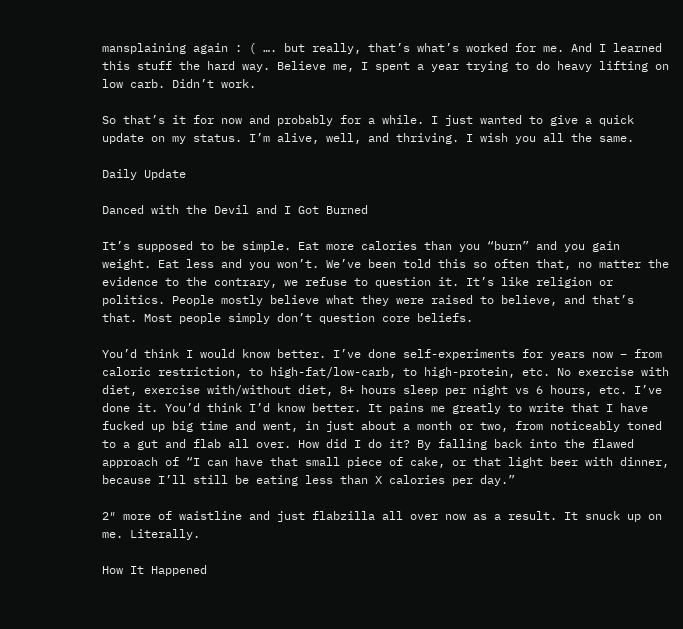mansplaining again : ( …. but really, that’s what’s worked for me. And I learned this stuff the hard way. Believe me, I spent a year trying to do heavy lifting on low carb. Didn’t work.

So that’s it for now and probably for a while. I just wanted to give a quick update on my status. I’m alive, well, and thriving. I wish you all the same.

Daily Update

Danced with the Devil and I Got Burned

It’s supposed to be simple. Eat more calories than you “burn” and you gain weight. Eat less and you won’t. We’ve been told this so often that, no matter the evidence to the contrary, we refuse to question it. It’s like religion or politics. People mostly believe what they were raised to believe, and that’s that. Most people simply don’t question core beliefs.

You’d think I would know better. I’ve done self-experiments for years now – from caloric restriction, to high-fat/low-carb, to high-protein, etc. No exercise with diet, exercise with/without diet, 8+ hours sleep per night vs 6 hours, etc. I’ve done it. You’d think I’d know better. It pains me greatly to write that I have fucked up big time and went, in just about a month or two, from noticeably toned to a gut and flab all over. How did I do it? By falling back into the flawed approach of “I can have that small piece of cake, or that light beer with dinner, because I’ll still be eating less than X calories per day.”

2″ more of waistline and just flabzilla all over now as a result. It snuck up on me. Literally.

How It Happened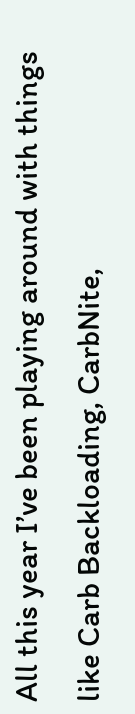All this year I’ve been playing around with things like Carb Backloading, CarbNite,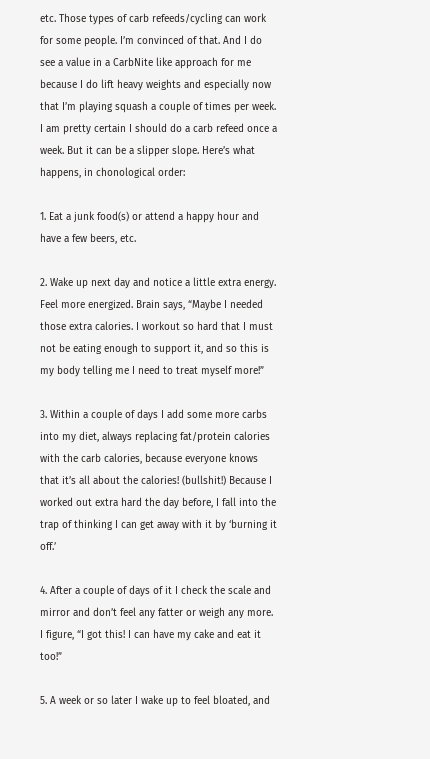etc. Those types of carb refeeds/cycling can work for some people. I’m convinced of that. And I do see a value in a CarbNite like approach for me because I do lift heavy weights and especially now that I’m playing squash a couple of times per week.  I am pretty certain I should do a carb refeed once a week. But it can be a slipper slope. Here’s what happens, in chonological order:

1. Eat a junk food(s) or attend a happy hour and have a few beers, etc.

2. Wake up next day and notice a little extra energy. Feel more energized. Brain says, “Maybe I needed those extra calories. I workout so hard that I must not be eating enough to support it, and so this is my body telling me I need to treat myself more!”

3. Within a couple of days I add some more carbs into my diet, always replacing fat/protein calories with the carb calories, because everyone knows that it’s all about the calories! (bullshit!) Because I worked out extra hard the day before, I fall into the trap of thinking I can get away with it by ‘burning it off.’

4. After a couple of days of it I check the scale and mirror and don’t feel any fatter or weigh any more. I figure, “I got this! I can have my cake and eat it too!”

5. A week or so later I wake up to feel bloated, and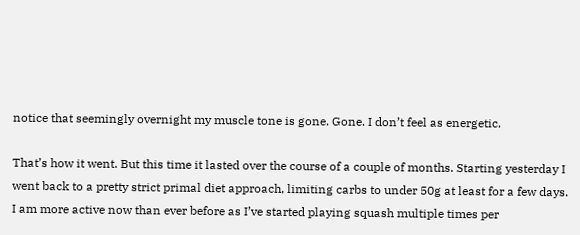notice that seemingly overnight my muscle tone is gone. Gone. I don’t feel as energetic.

That’s how it went. But this time it lasted over the course of a couple of months. Starting yesterday I went back to a pretty strict primal diet approach, limiting carbs to under 50g at least for a few days. I am more active now than ever before as I’ve started playing squash multiple times per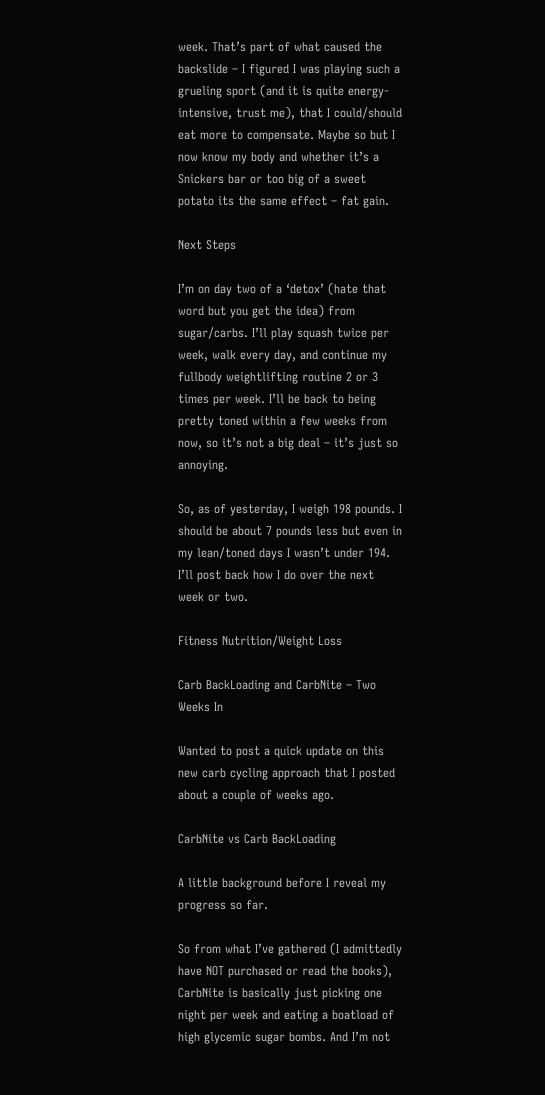week. That’s part of what caused the backslide – I figured I was playing such a grueling sport (and it is quite energy-intensive, trust me), that I could/should eat more to compensate. Maybe so but I now know my body and whether it’s a Snickers bar or too big of a sweet potato its the same effect – fat gain.

Next Steps

I’m on day two of a ‘detox’ (hate that word but you get the idea) from sugar/carbs. I’ll play squash twice per week, walk every day, and continue my fullbody weightlifting routine 2 or 3 times per week. I’ll be back to being pretty toned within a few weeks from now, so it’s not a big deal – it’s just so annoying.

So, as of yesterday, I weigh 198 pounds. I should be about 7 pounds less but even in my lean/toned days I wasn’t under 194. I’ll post back how I do over the next week or two.

Fitness Nutrition/Weight Loss

Carb BackLoading and CarbNite – Two Weeks In

Wanted to post a quick update on this new carb cycling approach that I posted about a couple of weeks ago.

CarbNite vs Carb BackLoading

A little background before I reveal my progress so far.

So from what I’ve gathered (I admittedly have NOT purchased or read the books), CarbNite is basically just picking one night per week and eating a boatload of high glycemic sugar bombs. And I’m not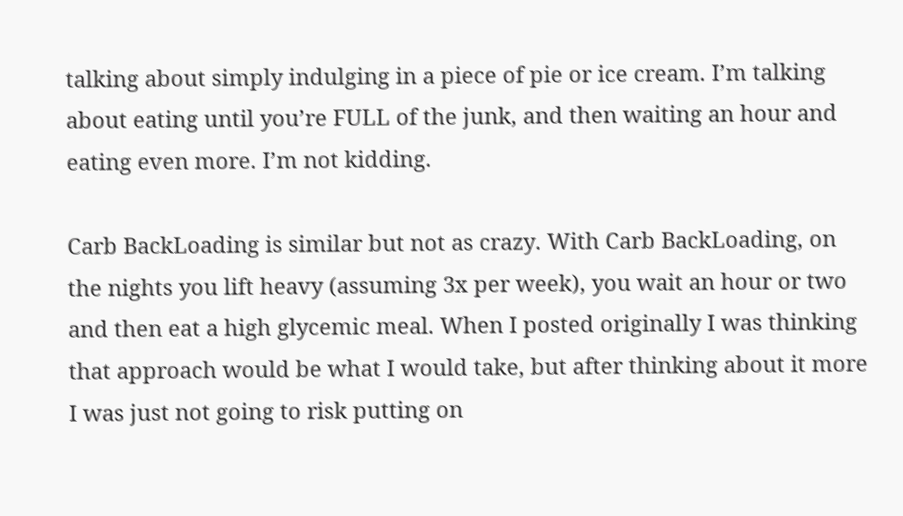talking about simply indulging in a piece of pie or ice cream. I’m talking about eating until you’re FULL of the junk, and then waiting an hour and eating even more. I’m not kidding.

Carb BackLoading is similar but not as crazy. With Carb BackLoading, on the nights you lift heavy (assuming 3x per week), you wait an hour or two and then eat a high glycemic meal. When I posted originally I was thinking that approach would be what I would take, but after thinking about it more I was just not going to risk putting on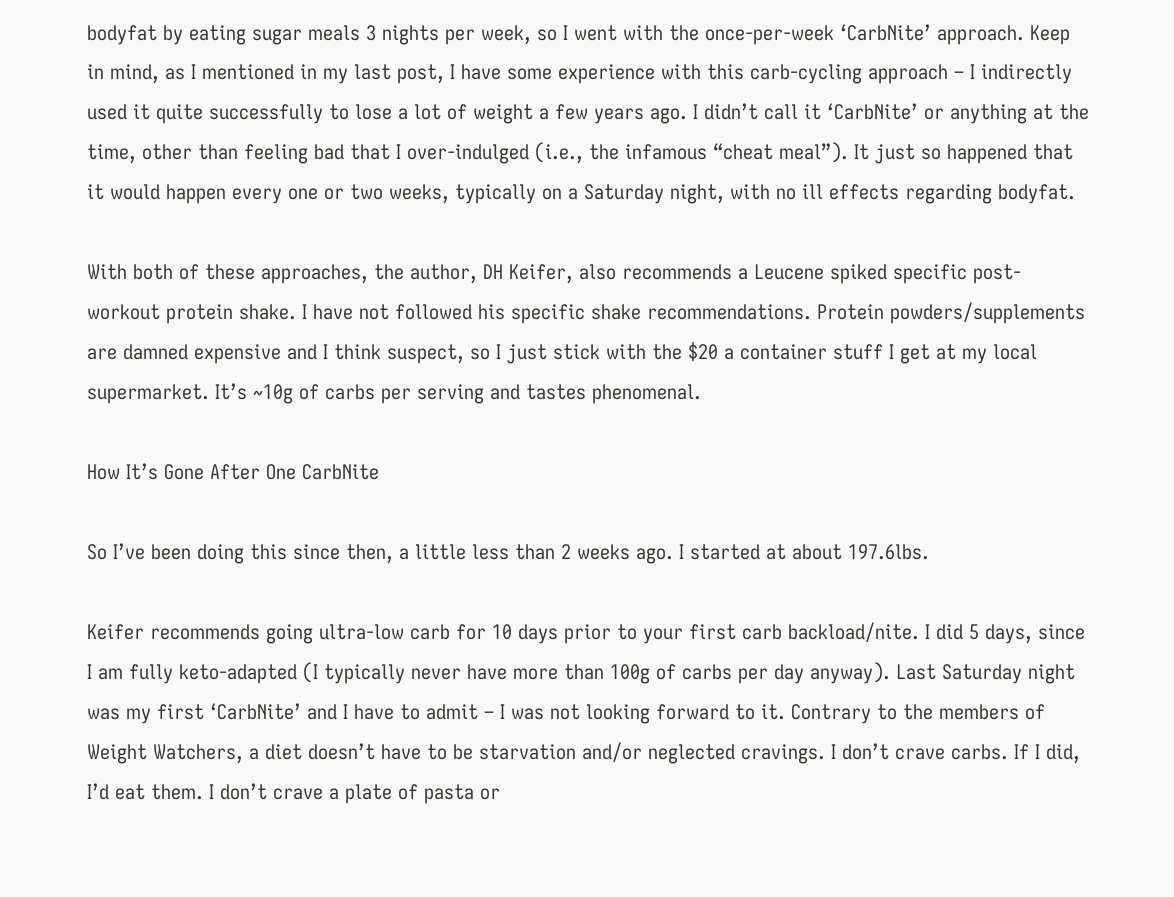bodyfat by eating sugar meals 3 nights per week, so I went with the once-per-week ‘CarbNite’ approach. Keep in mind, as I mentioned in my last post, I have some experience with this carb-cycling approach – I indirectly used it quite successfully to lose a lot of weight a few years ago. I didn’t call it ‘CarbNite’ or anything at the time, other than feeling bad that I over-indulged (i.e., the infamous “cheat meal”). It just so happened that it would happen every one or two weeks, typically on a Saturday night, with no ill effects regarding bodyfat.

With both of these approaches, the author, DH Keifer, also recommends a Leucene spiked specific post-workout protein shake. I have not followed his specific shake recommendations. Protein powders/supplements are damned expensive and I think suspect, so I just stick with the $20 a container stuff I get at my local supermarket. It’s ~10g of carbs per serving and tastes phenomenal.

How It’s Gone After One CarbNite

So I’ve been doing this since then, a little less than 2 weeks ago. I started at about 197.6lbs.

Keifer recommends going ultra-low carb for 10 days prior to your first carb backload/nite. I did 5 days, since I am fully keto-adapted (I typically never have more than 100g of carbs per day anyway). Last Saturday night was my first ‘CarbNite’ and I have to admit – I was not looking forward to it. Contrary to the members of Weight Watchers, a diet doesn’t have to be starvation and/or neglected cravings. I don’t crave carbs. If I did, I’d eat them. I don’t crave a plate of pasta or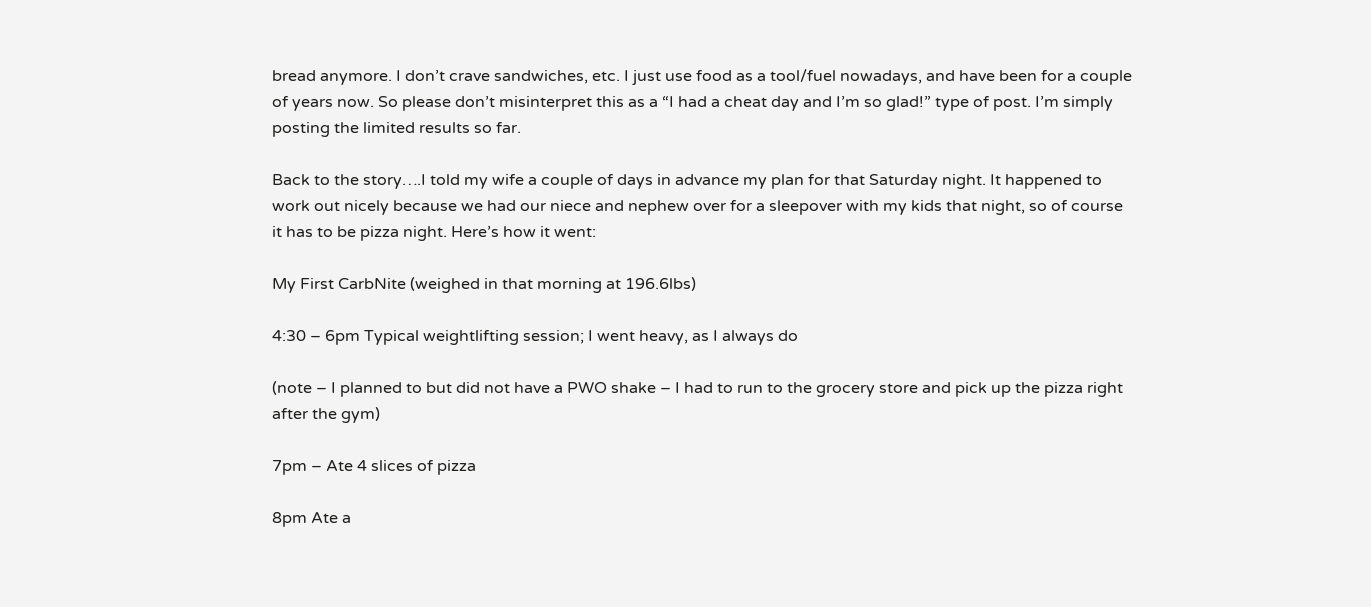bread anymore. I don’t crave sandwiches, etc. I just use food as a tool/fuel nowadays, and have been for a couple of years now. So please don’t misinterpret this as a “I had a cheat day and I’m so glad!” type of post. I’m simply posting the limited results so far.

Back to the story….I told my wife a couple of days in advance my plan for that Saturday night. It happened to work out nicely because we had our niece and nephew over for a sleepover with my kids that night, so of course it has to be pizza night. Here’s how it went:

My First CarbNite (weighed in that morning at 196.6lbs)

4:30 – 6pm Typical weightlifting session; I went heavy, as I always do

(note – I planned to but did not have a PWO shake – I had to run to the grocery store and pick up the pizza right after the gym)

7pm – Ate 4 slices of pizza

8pm Ate a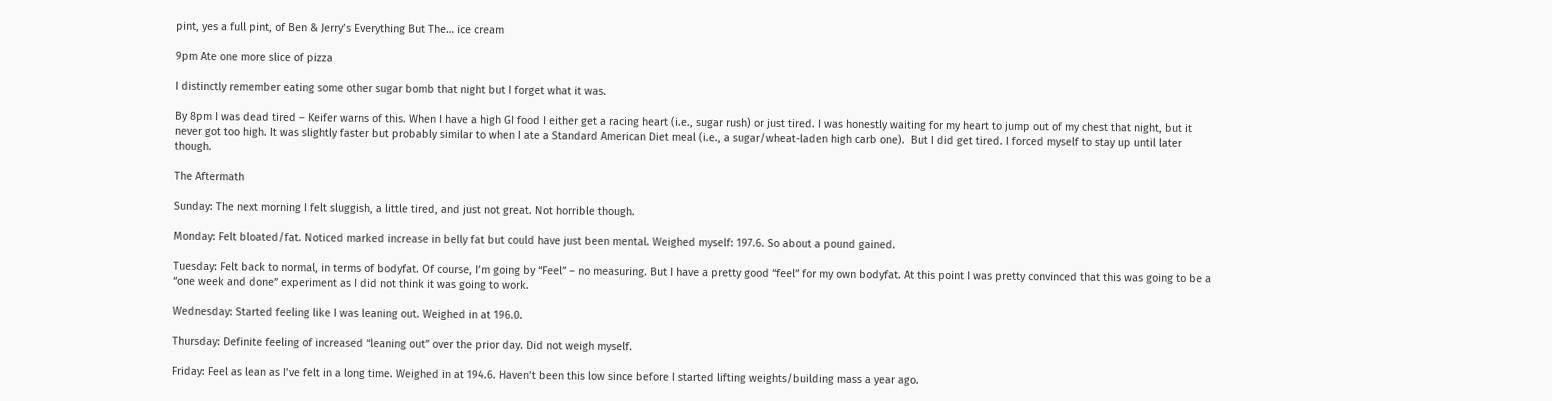pint, yes a full pint, of Ben & Jerry’s Everything But The… ice cream

9pm Ate one more slice of pizza

I distinctly remember eating some other sugar bomb that night but I forget what it was.

By 8pm I was dead tired – Keifer warns of this. When I have a high GI food I either get a racing heart (i.e., sugar rush) or just tired. I was honestly waiting for my heart to jump out of my chest that night, but it never got too high. It was slightly faster but probably similar to when I ate a Standard American Diet meal (i.e., a sugar/wheat-laden high carb one).  But I did get tired. I forced myself to stay up until later though.

The Aftermath

Sunday: The next morning I felt sluggish, a little tired, and just not great. Not horrible though.

Monday: Felt bloated/fat. Noticed marked increase in belly fat but could have just been mental. Weighed myself: 197.6. So about a pound gained.

Tuesday: Felt back to normal, in terms of bodyfat. Of course, I’m going by “Feel” – no measuring. But I have a pretty good “feel” for my own bodyfat. At this point I was pretty convinced that this was going to be a “one week and done” experiment as I did not think it was going to work.

Wednesday: Started feeling like I was leaning out. Weighed in at 196.0.

Thursday: Definite feeling of increased “leaning out” over the prior day. Did not weigh myself.

Friday: Feel as lean as I’ve felt in a long time. Weighed in at 194.6. Haven’t been this low since before I started lifting weights/building mass a year ago.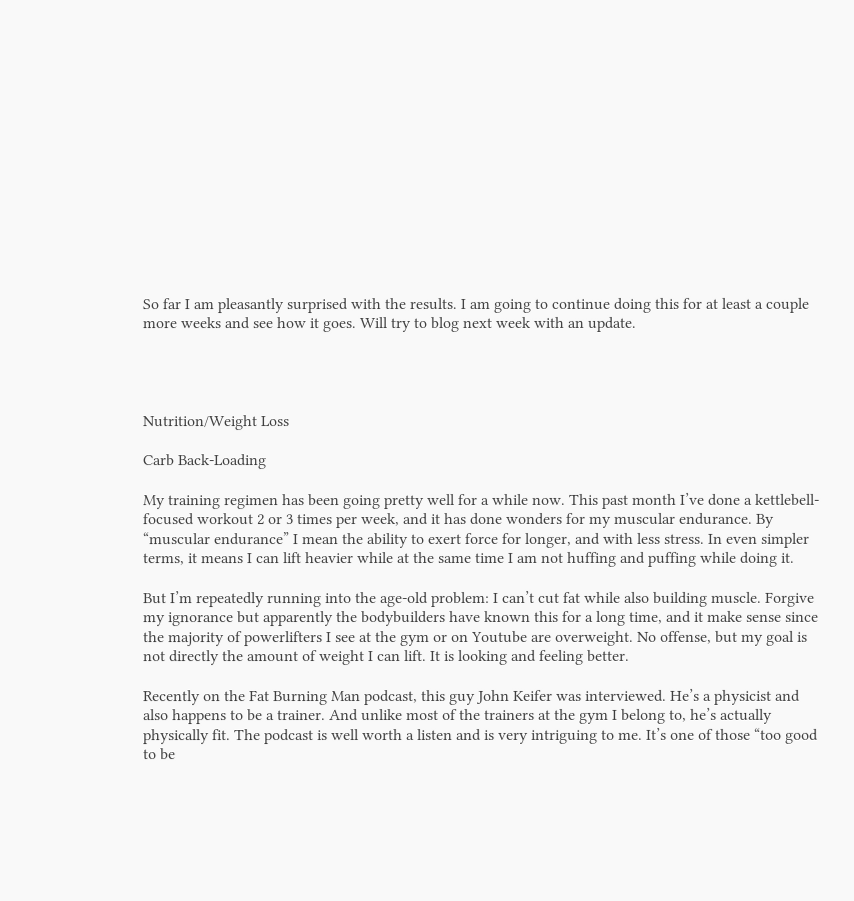So far I am pleasantly surprised with the results. I am going to continue doing this for at least a couple more weeks and see how it goes. Will try to blog next week with an update.




Nutrition/Weight Loss

Carb Back-Loading

My training regimen has been going pretty well for a while now. This past month I’ve done a kettlebell-focused workout 2 or 3 times per week, and it has done wonders for my muscular endurance. By “muscular endurance” I mean the ability to exert force for longer, and with less stress. In even simpler terms, it means I can lift heavier while at the same time I am not huffing and puffing while doing it.

But I’m repeatedly running into the age-old problem: I can’t cut fat while also building muscle. Forgive my ignorance but apparently the bodybuilders have known this for a long time, and it make sense since the majority of powerlifters I see at the gym or on Youtube are overweight. No offense, but my goal is not directly the amount of weight I can lift. It is looking and feeling better.

Recently on the Fat Burning Man podcast, this guy John Keifer was interviewed. He’s a physicist and also happens to be a trainer. And unlike most of the trainers at the gym I belong to, he’s actually physically fit. The podcast is well worth a listen and is very intriguing to me. It’s one of those “too good to be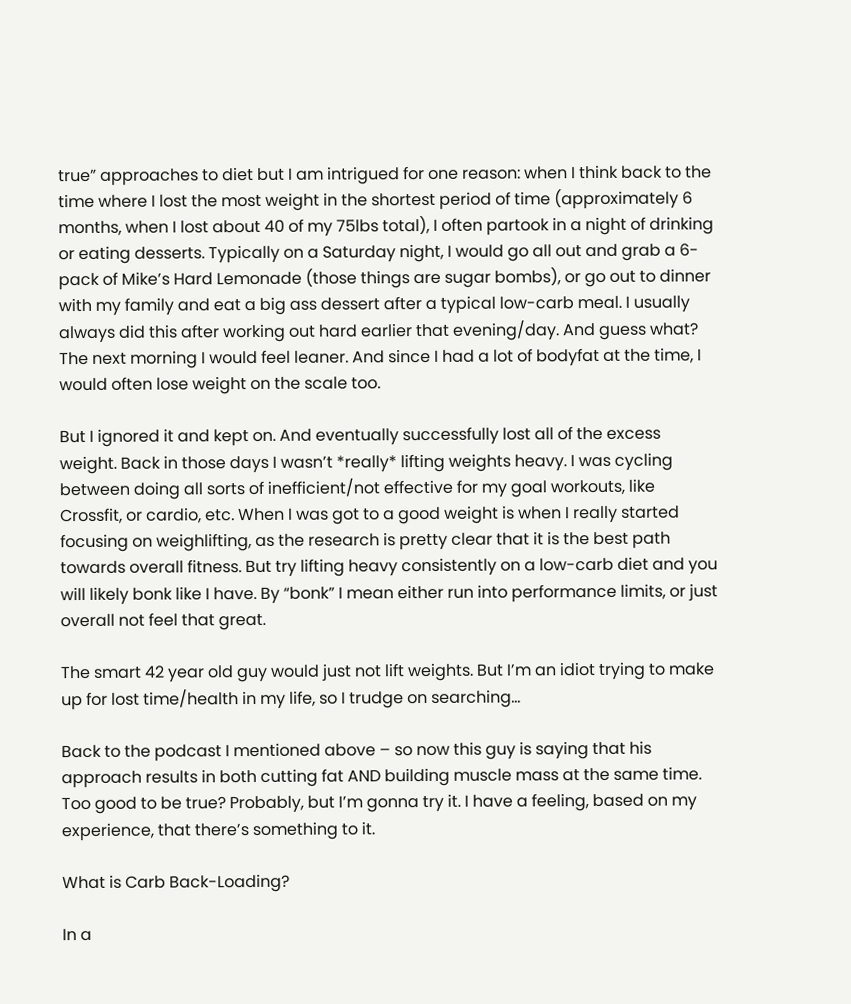true” approaches to diet but I am intrigued for one reason: when I think back to the time where I lost the most weight in the shortest period of time (approximately 6 months, when I lost about 40 of my 75lbs total), I often partook in a night of drinking or eating desserts. Typically on a Saturday night, I would go all out and grab a 6-pack of Mike’s Hard Lemonade (those things are sugar bombs), or go out to dinner with my family and eat a big ass dessert after a typical low-carb meal. I usually always did this after working out hard earlier that evening/day. And guess what? The next morning I would feel leaner. And since I had a lot of bodyfat at the time, I would often lose weight on the scale too.

But I ignored it and kept on. And eventually successfully lost all of the excess weight. Back in those days I wasn’t *really* lifting weights heavy. I was cycling between doing all sorts of inefficient/not effective for my goal workouts, like Crossfit, or cardio, etc. When I was got to a good weight is when I really started focusing on weighlifting, as the research is pretty clear that it is the best path towards overall fitness. But try lifting heavy consistently on a low-carb diet and you will likely bonk like I have. By “bonk” I mean either run into performance limits, or just overall not feel that great.

The smart 42 year old guy would just not lift weights. But I’m an idiot trying to make up for lost time/health in my life, so I trudge on searching…

Back to the podcast I mentioned above – so now this guy is saying that his approach results in both cutting fat AND building muscle mass at the same time. Too good to be true? Probably, but I’m gonna try it. I have a feeling, based on my experience, that there’s something to it.

What is Carb Back-Loading?

In a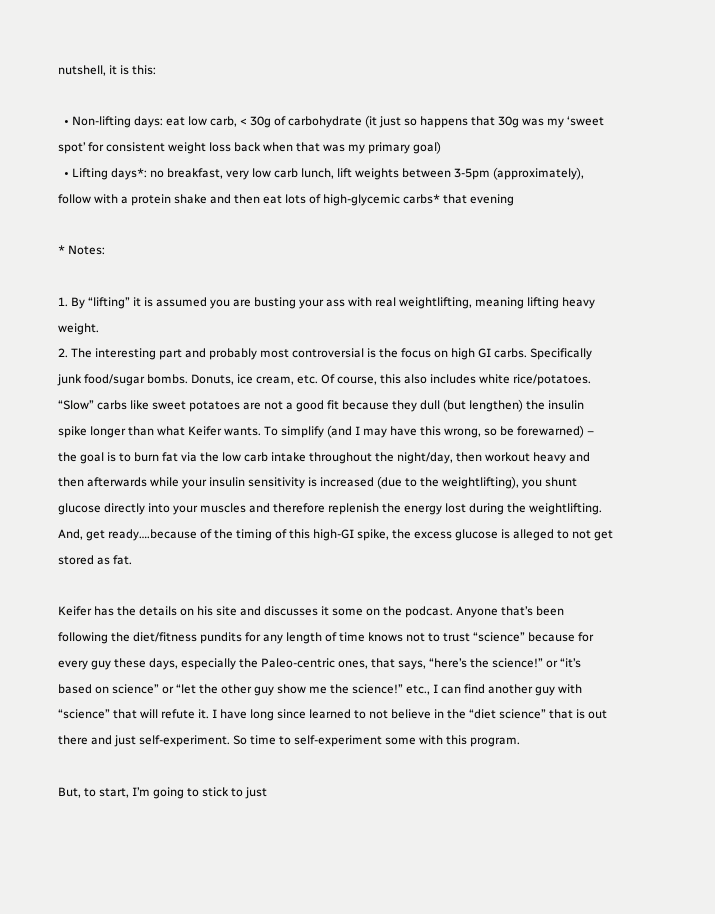nutshell, it is this:

  • Non-lifting days: eat low carb, < 30g of carbohydrate (it just so happens that 30g was my ‘sweet spot’ for consistent weight loss back when that was my primary goal)
  • Lifting days*: no breakfast, very low carb lunch, lift weights between 3-5pm (approximately), follow with a protein shake and then eat lots of high-glycemic carbs* that evening

* Notes:

1. By “lifting” it is assumed you are busting your ass with real weightlifting, meaning lifting heavy weight.
2. The interesting part and probably most controversial is the focus on high GI carbs. Specifically junk food/sugar bombs. Donuts, ice cream, etc. Of course, this also includes white rice/potatoes. “Slow” carbs like sweet potatoes are not a good fit because they dull (but lengthen) the insulin spike longer than what Keifer wants. To simplify (and I may have this wrong, so be forewarned) – the goal is to burn fat via the low carb intake throughout the night/day, then workout heavy and then afterwards while your insulin sensitivity is increased (due to the weightlifting), you shunt glucose directly into your muscles and therefore replenish the energy lost during the weightlifting. And, get ready….because of the timing of this high-GI spike, the excess glucose is alleged to not get stored as fat.

Keifer has the details on his site and discusses it some on the podcast. Anyone that’s been following the diet/fitness pundits for any length of time knows not to trust “science” because for every guy these days, especially the Paleo-centric ones, that says, “here’s the science!” or “it’s based on science” or “let the other guy show me the science!” etc., I can find another guy with “science” that will refute it. I have long since learned to not believe in the “diet science” that is out there and just self-experiment. So time to self-experiment some with this program.

But, to start, I’m going to stick to just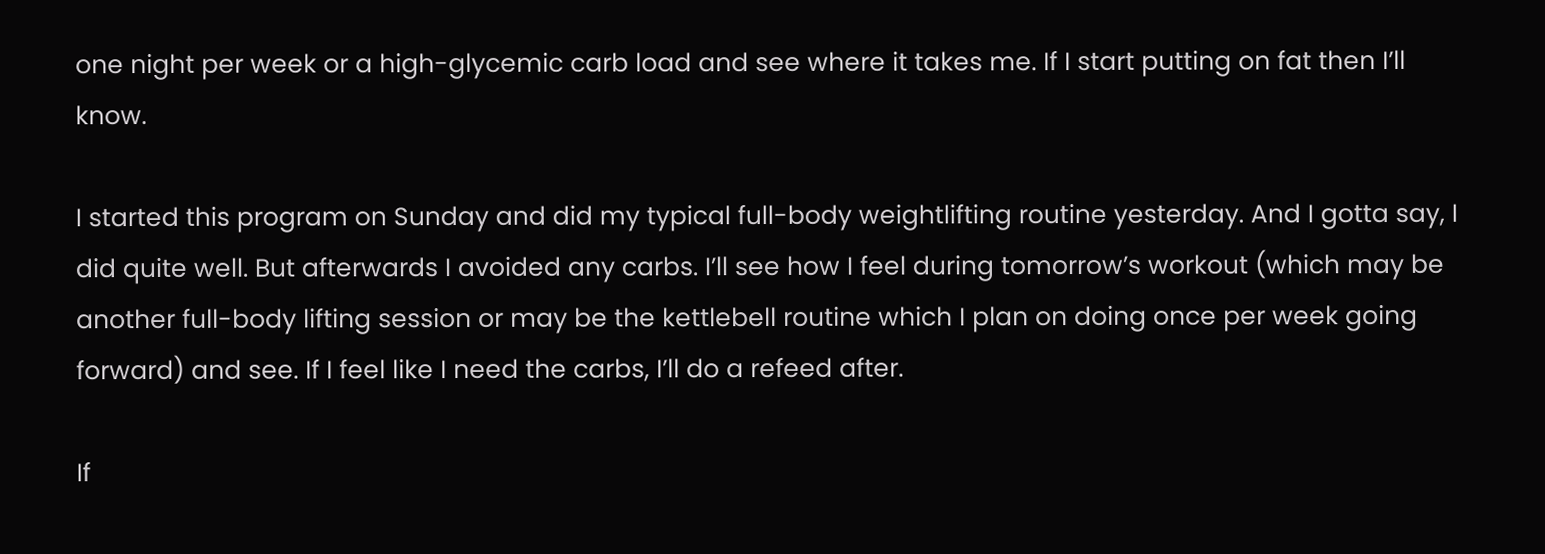one night per week or a high-glycemic carb load and see where it takes me. If I start putting on fat then I’ll know.

I started this program on Sunday and did my typical full-body weightlifting routine yesterday. And I gotta say, I did quite well. But afterwards I avoided any carbs. I’ll see how I feel during tomorrow’s workout (which may be another full-body lifting session or may be the kettlebell routine which I plan on doing once per week going forward) and see. If I feel like I need the carbs, I’ll do a refeed after.

If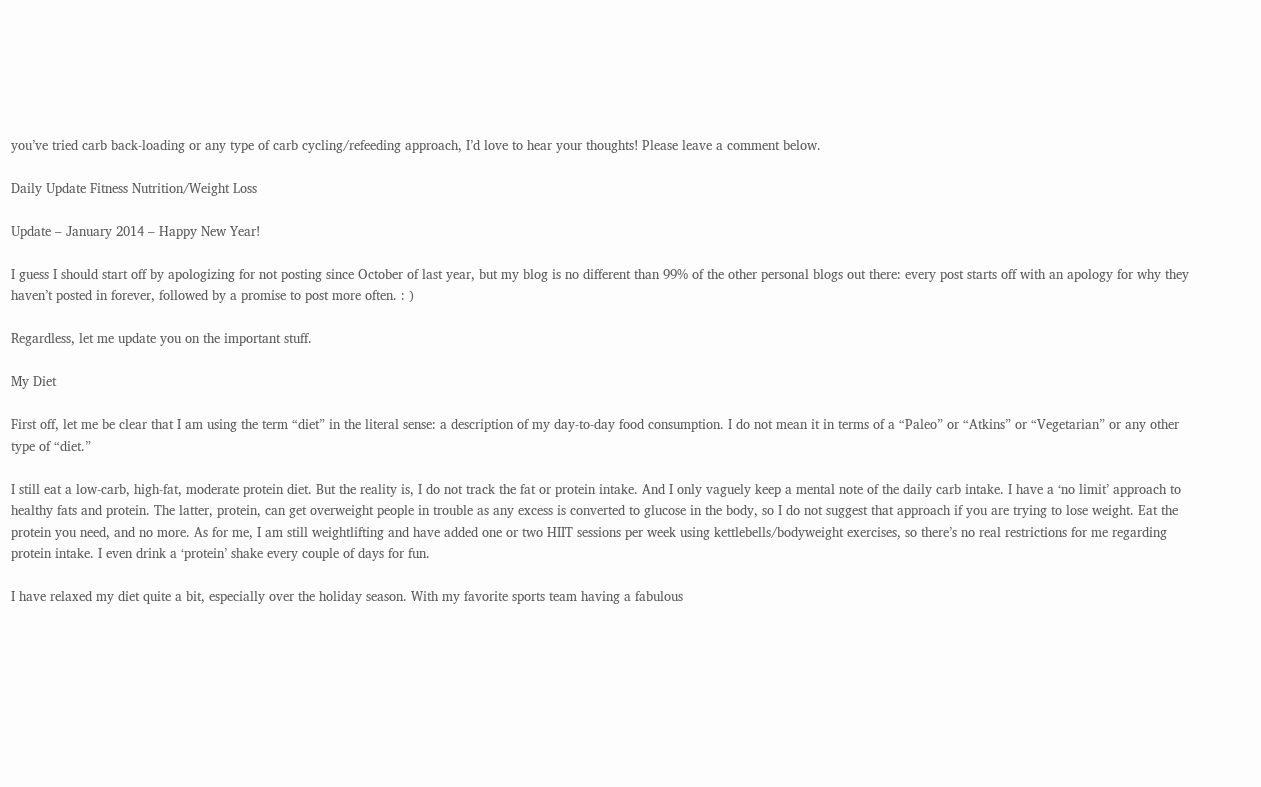you’ve tried carb back-loading or any type of carb cycling/refeeding approach, I’d love to hear your thoughts! Please leave a comment below.

Daily Update Fitness Nutrition/Weight Loss

Update – January 2014 – Happy New Year!

I guess I should start off by apologizing for not posting since October of last year, but my blog is no different than 99% of the other personal blogs out there: every post starts off with an apology for why they haven’t posted in forever, followed by a promise to post more often. : )

Regardless, let me update you on the important stuff.

My Diet

First off, let me be clear that I am using the term “diet” in the literal sense: a description of my day-to-day food consumption. I do not mean it in terms of a “Paleo” or “Atkins” or “Vegetarian” or any other type of “diet.”

I still eat a low-carb, high-fat, moderate protein diet. But the reality is, I do not track the fat or protein intake. And I only vaguely keep a mental note of the daily carb intake. I have a ‘no limit’ approach to healthy fats and protein. The latter, protein, can get overweight people in trouble as any excess is converted to glucose in the body, so I do not suggest that approach if you are trying to lose weight. Eat the protein you need, and no more. As for me, I am still weightlifting and have added one or two HIIT sessions per week using kettlebells/bodyweight exercises, so there’s no real restrictions for me regarding protein intake. I even drink a ‘protein’ shake every couple of days for fun.

I have relaxed my diet quite a bit, especially over the holiday season. With my favorite sports team having a fabulous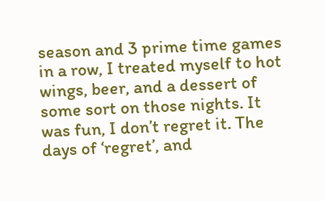season and 3 prime time games in a row, I treated myself to hot wings, beer, and a dessert of some sort on those nights. It was fun, I don’t regret it. The days of ‘regret’, and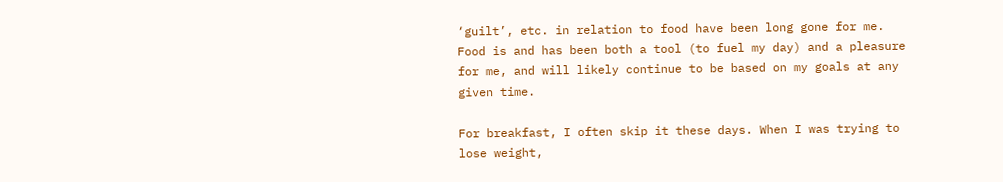‘guilt’, etc. in relation to food have been long gone for me. Food is and has been both a tool (to fuel my day) and a pleasure for me, and will likely continue to be based on my goals at any given time.

For breakfast, I often skip it these days. When I was trying to lose weight,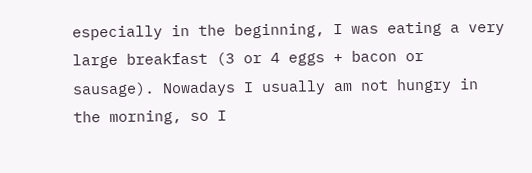especially in the beginning, I was eating a very large breakfast (3 or 4 eggs + bacon or sausage). Nowadays I usually am not hungry in the morning, so I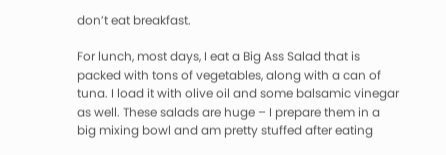don’t eat breakfast.

For lunch, most days, I eat a Big Ass Salad that is packed with tons of vegetables, along with a can of tuna. I load it with olive oil and some balsamic vinegar as well. These salads are huge – I prepare them in a big mixing bowl and am pretty stuffed after eating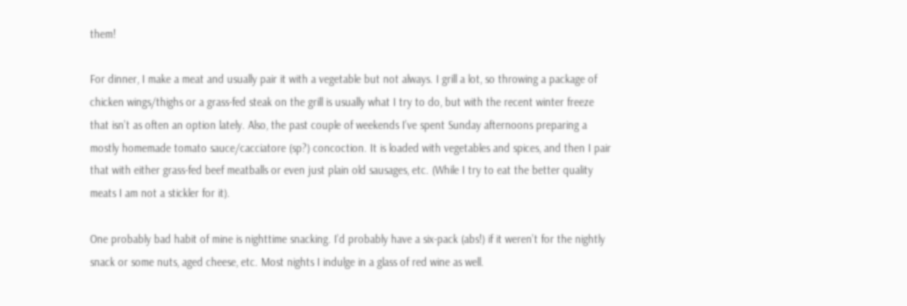them!

For dinner, I make a meat and usually pair it with a vegetable but not always. I grill a lot, so throwing a package of chicken wings/thighs or a grass-fed steak on the grill is usually what I try to do, but with the recent winter freeze that isn’t as often an option lately. Also, the past couple of weekends I’ve spent Sunday afternoons preparing a mostly homemade tomato sauce/cacciatore (sp?) concoction. It is loaded with vegetables and spices, and then I pair that with either grass-fed beef meatballs or even just plain old sausages, etc. (While I try to eat the better quality meats I am not a stickler for it).

One probably bad habit of mine is nighttime snacking. I’d probably have a six-pack (abs!) if it weren’t for the nightly snack or some nuts, aged cheese, etc. Most nights I indulge in a glass of red wine as well.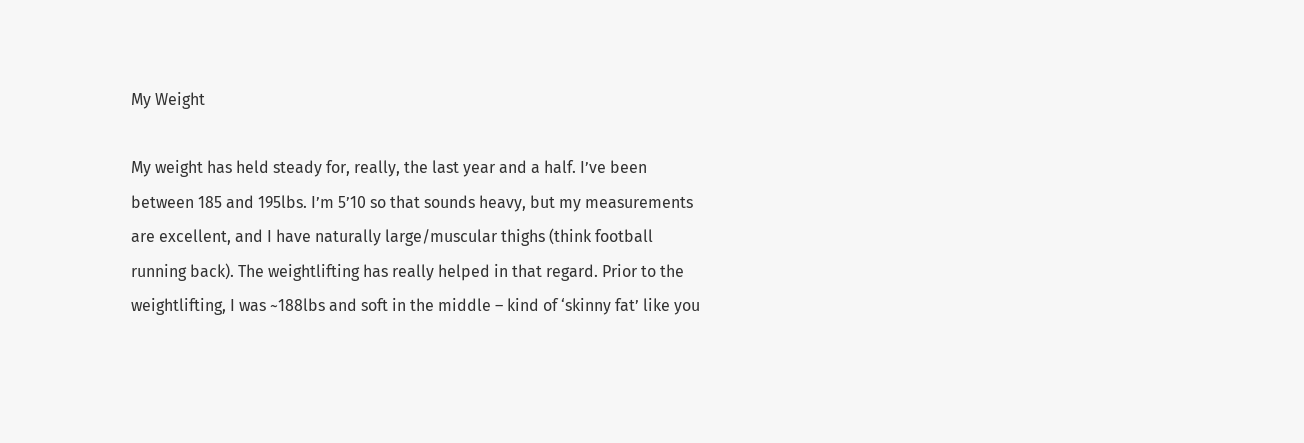My Weight

My weight has held steady for, really, the last year and a half. I’ve been between 185 and 195lbs. I’m 5’10 so that sounds heavy, but my measurements are excellent, and I have naturally large/muscular thighs (think football running back). The weightlifting has really helped in that regard. Prior to the weightlifting, I was ~188lbs and soft in the middle – kind of ‘skinny fat’ like you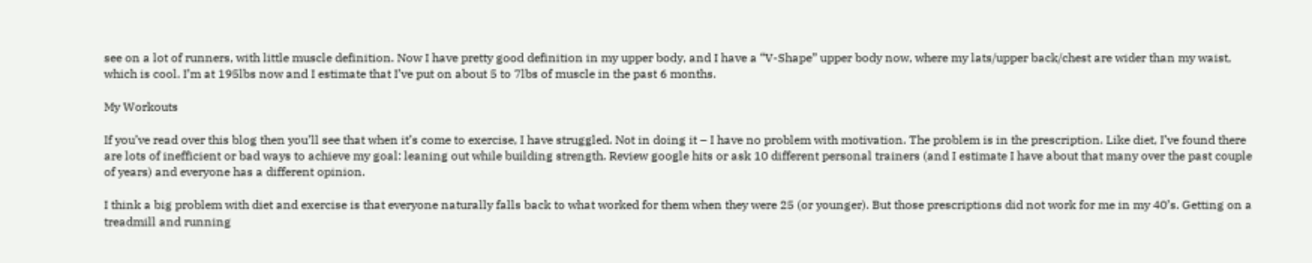see on a lot of runners, with little muscle definition. Now I have pretty good definition in my upper body, and I have a “V-Shape” upper body now, where my lats/upper back/chest are wider than my waist, which is cool. I’m at 195lbs now and I estimate that I’ve put on about 5 to 7lbs of muscle in the past 6 months.

My Workouts

If you’ve read over this blog then you’ll see that when it’s come to exercise, I have struggled. Not in doing it – I have no problem with motivation. The problem is in the prescription. Like diet, I’ve found there are lots of inefficient or bad ways to achieve my goal: leaning out while building strength. Review google hits or ask 10 different personal trainers (and I estimate I have about that many over the past couple of years) and everyone has a different opinion.

I think a big problem with diet and exercise is that everyone naturally falls back to what worked for them when they were 25 (or younger). But those prescriptions did not work for me in my 40’s. Getting on a treadmill and running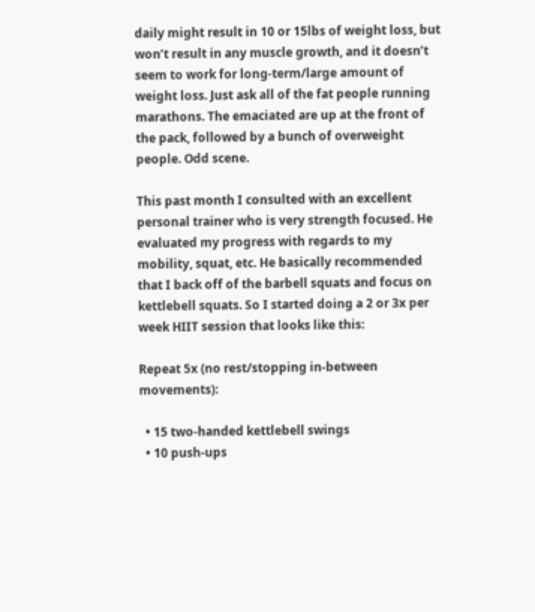daily might result in 10 or 15lbs of weight loss, but won’t result in any muscle growth, and it doesn’t seem to work for long-term/large amount of weight loss. Just ask all of the fat people running marathons. The emaciated are up at the front of the pack, followed by a bunch of overweight people. Odd scene.

This past month I consulted with an excellent personal trainer who is very strength focused. He evaluated my progress with regards to my mobility, squat, etc. He basically recommended that I back off of the barbell squats and focus on kettlebell squats. So I started doing a 2 or 3x per week HIIT session that looks like this:

Repeat 5x (no rest/stopping in-between movements):

  • 15 two-handed kettlebell swings
  • 10 push-ups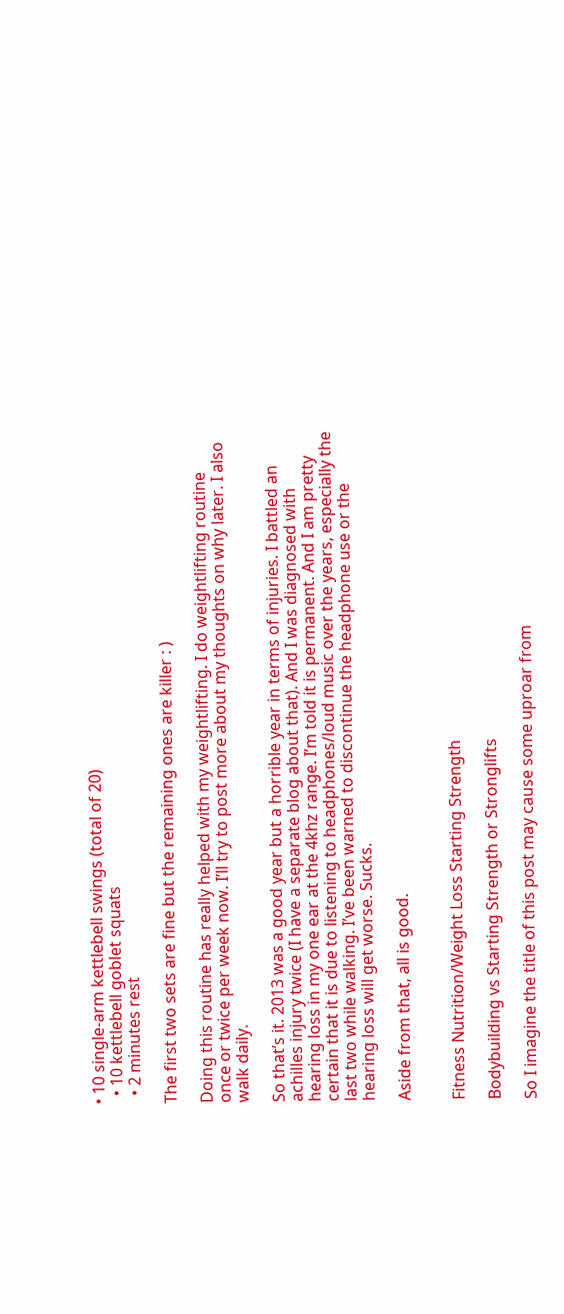• 10 single-arm kettlebell swings (total of 20)
  • 10 kettlebell goblet squats
  • 2 minutes rest

The first two sets are fine but the remaining ones are killer : )

Doing this routine has really helped with my weightlifting. I do weightlifting routine once or twice per week now. I’ll try to post more about my thoughts on why later. I also walk daily.

So that’s it. 2013 was a good year but a horrible year in terms of injuries. I battled an achilles injury twice (I have a separate blog about that). And I was diagnosed with hearing loss in my one ear at the 4khz range. I’m told it is permanent. And I am pretty certain that it is due to listening to headphones/loud music over the years, especially the last two while walking. I’ve been warned to discontinue the headphone use or the hearing loss will get worse. Sucks.

Aside from that, all is good.


Fitness Nutrition/Weight Loss Starting Strength

Bodybuilding vs Starting Strength or Stronglifts

So I imagine the title of this post may cause some uproar from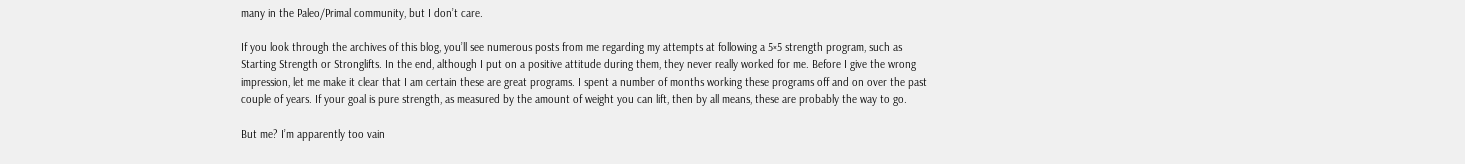many in the Paleo/Primal community, but I don’t care.

If you look through the archives of this blog, you’ll see numerous posts from me regarding my attempts at following a 5×5 strength program, such as Starting Strength or Stronglifts. In the end, although I put on a positive attitude during them, they never really worked for me. Before I give the wrong impression, let me make it clear that I am certain these are great programs. I spent a number of months working these programs off and on over the past couple of years. If your goal is pure strength, as measured by the amount of weight you can lift, then by all means, these are probably the way to go.

But me? I’m apparently too vain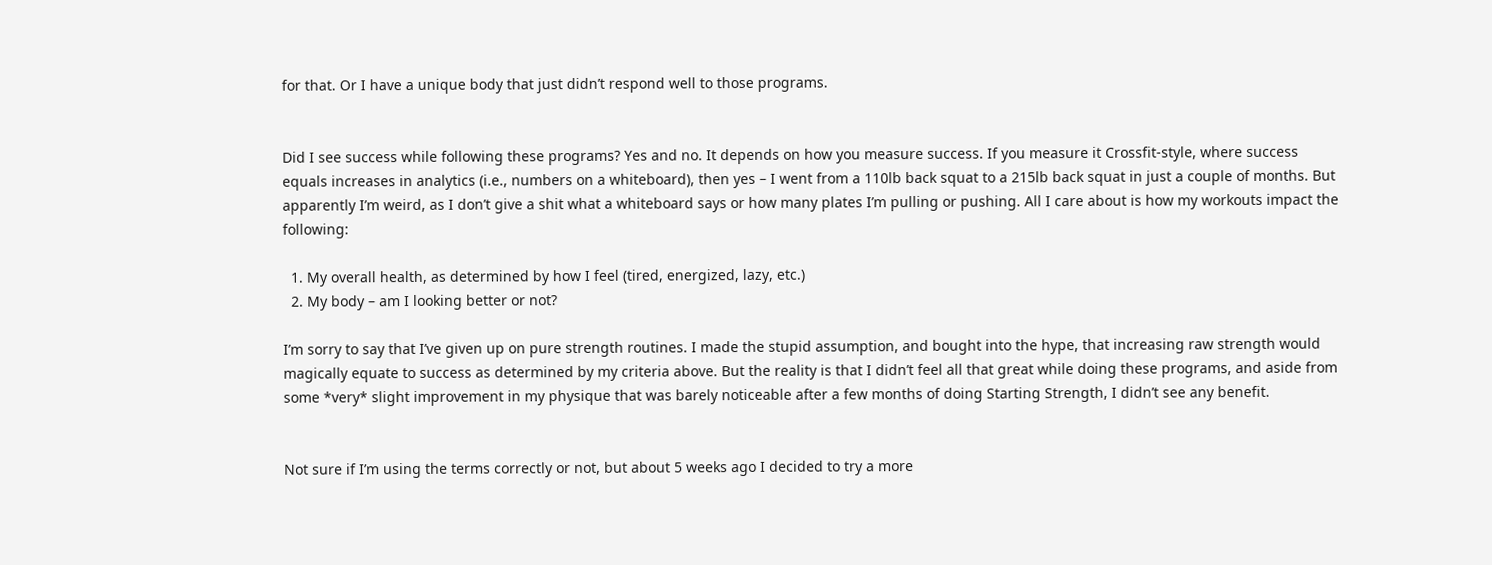for that. Or I have a unique body that just didn’t respond well to those programs.


Did I see success while following these programs? Yes and no. It depends on how you measure success. If you measure it Crossfit-style, where success equals increases in analytics (i.e., numbers on a whiteboard), then yes – I went from a 110lb back squat to a 215lb back squat in just a couple of months. But apparently I’m weird, as I don’t give a shit what a whiteboard says or how many plates I’m pulling or pushing. All I care about is how my workouts impact the following:

  1. My overall health, as determined by how I feel (tired, energized, lazy, etc.)
  2. My body – am I looking better or not?

I’m sorry to say that I’ve given up on pure strength routines. I made the stupid assumption, and bought into the hype, that increasing raw strength would magically equate to success as determined by my criteria above. But the reality is that I didn’t feel all that great while doing these programs, and aside from some *very* slight improvement in my physique that was barely noticeable after a few months of doing Starting Strength, I didn’t see any benefit.


Not sure if I’m using the terms correctly or not, but about 5 weeks ago I decided to try a more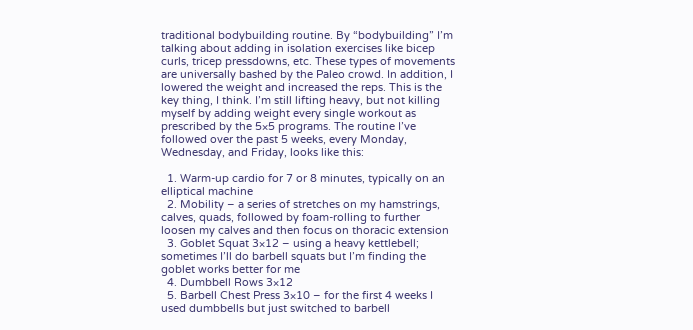traditional bodybuilding routine. By “bodybuilding” I’m talking about adding in isolation exercises like bicep curls, tricep pressdowns, etc. These types of movements are universally bashed by the Paleo crowd. In addition, I lowered the weight and increased the reps. This is the key thing, I think. I’m still lifting heavy, but not killing myself by adding weight every single workout as prescribed by the 5×5 programs. The routine I’ve followed over the past 5 weeks, every Monday, Wednesday, and Friday, looks like this:

  1. Warm-up cardio for 7 or 8 minutes, typically on an elliptical machine
  2. Mobility – a series of stretches on my hamstrings, calves, quads, followed by foam-rolling to further loosen my calves and then focus on thoracic extension
  3. Goblet Squat 3×12 – using a heavy kettlebell; sometimes I’ll do barbell squats but I’m finding the goblet works better for me
  4. Dumbbell Rows 3×12
  5. Barbell Chest Press 3×10 – for the first 4 weeks I used dumbbells but just switched to barbell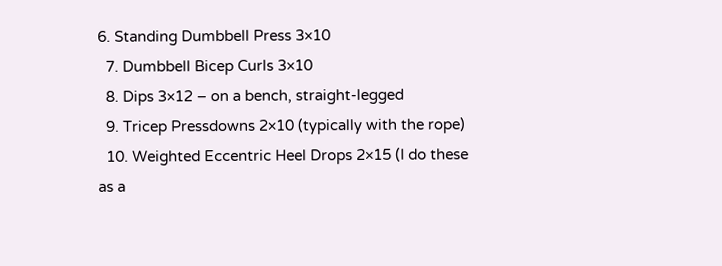6. Standing Dumbbell Press 3×10
  7. Dumbbell Bicep Curls 3×10
  8. Dips 3×12 – on a bench, straight-legged
  9. Tricep Pressdowns 2×10 (typically with the rope)
  10. Weighted Eccentric Heel Drops 2×15 (I do these as a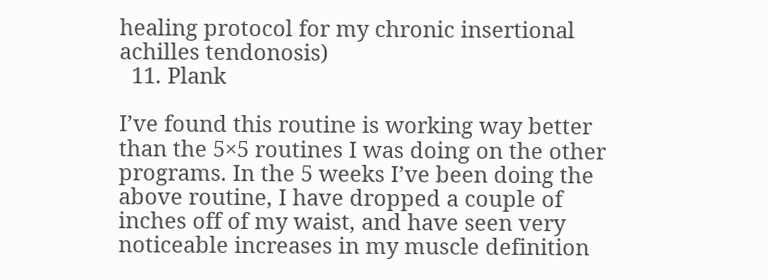healing protocol for my chronic insertional achilles tendonosis)
  11. Plank

I’ve found this routine is working way better than the 5×5 routines I was doing on the other programs. In the 5 weeks I’ve been doing the above routine, I have dropped a couple of inches off of my waist, and have seen very noticeable increases in my muscle definition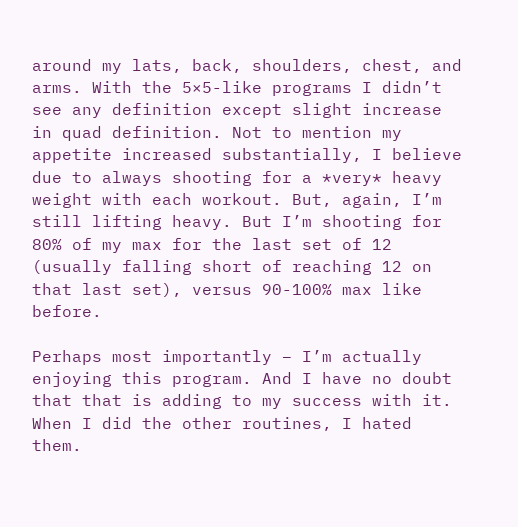around my lats, back, shoulders, chest, and arms. With the 5×5-like programs I didn’t see any definition except slight increase in quad definition. Not to mention my appetite increased substantially, I believe due to always shooting for a *very* heavy weight with each workout. But, again, I’m still lifting heavy. But I’m shooting for 80% of my max for the last set of 12 (usually falling short of reaching 12 on that last set), versus 90-100% max like before.

Perhaps most importantly – I’m actually enjoying this program. And I have no doubt that that is adding to my success with it. When I did the other routines, I hated them.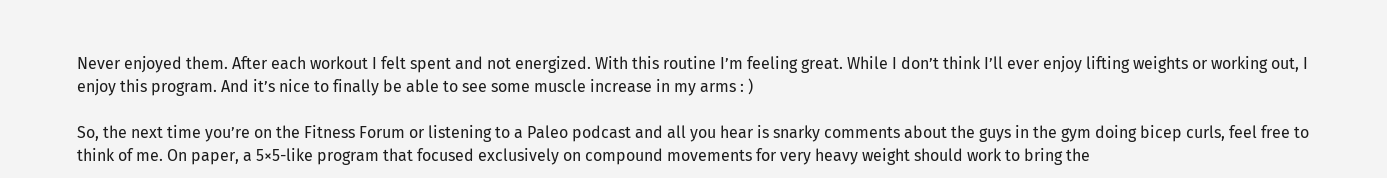Never enjoyed them. After each workout I felt spent and not energized. With this routine I’m feeling great. While I don’t think I’ll ever enjoy lifting weights or working out, I enjoy this program. And it’s nice to finally be able to see some muscle increase in my arms : )

So, the next time you’re on the Fitness Forum or listening to a Paleo podcast and all you hear is snarky comments about the guys in the gym doing bicep curls, feel free to think of me. On paper, a 5×5-like program that focused exclusively on compound movements for very heavy weight should work to bring the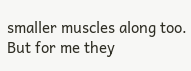smaller muscles along too. But for me they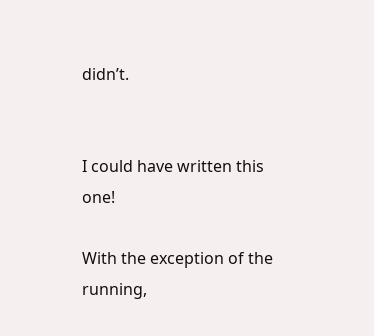didn’t.


I could have written this one!

With the exception of the running,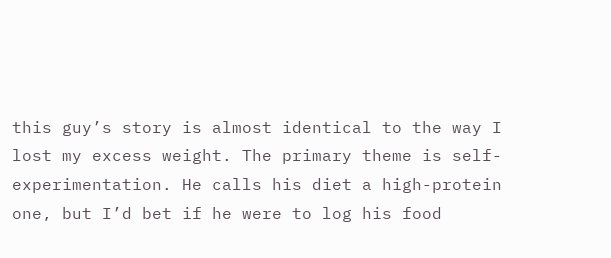this guy’s story is almost identical to the way I lost my excess weight. The primary theme is self-experimentation. He calls his diet a high-protein one, but I’d bet if he were to log his food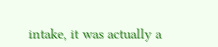intake, it was actually a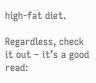high-fat diet.

Regardless, check it out – it’s a good read: